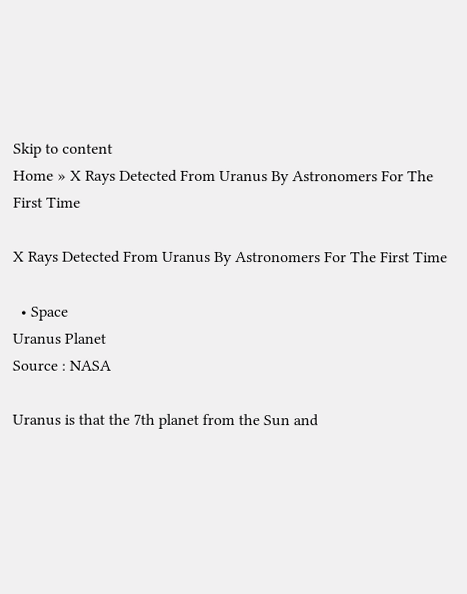Skip to content
Home » X Rays Detected From Uranus By Astronomers For The First Time

X Rays Detected From Uranus By Astronomers For The First Time

  • Space
Uranus Planet
Source : NASA

Uranus is that the 7th planet from the Sun and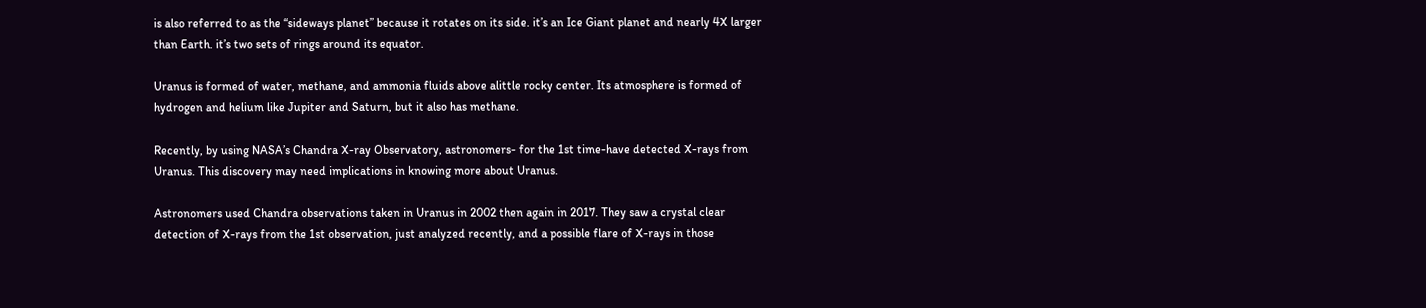is also referred to as the “sideways planet” because it rotates on its side. it’s an Ice Giant planet and nearly 4X larger than Earth. it’s two sets of rings around its equator.

Uranus is formed of water, methane, and ammonia fluids above alittle rocky center. Its atmosphere is formed of hydrogen and helium like Jupiter and Saturn, but it also has methane.

Recently, by using NASA’s Chandra X-ray Observatory, astronomers- for the 1st time-have detected X-rays from Uranus. This discovery may need implications in knowing more about Uranus.

Astronomers used Chandra observations taken in Uranus in 2002 then again in 2017. They saw a crystal clear detection of X-rays from the 1st observation, just analyzed recently, and a possible flare of X-rays in those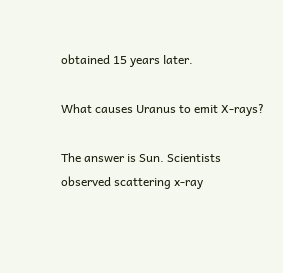obtained 15 years later.

What causes Uranus to emit X-rays?

The answer is Sun. Scientists observed scattering x-ray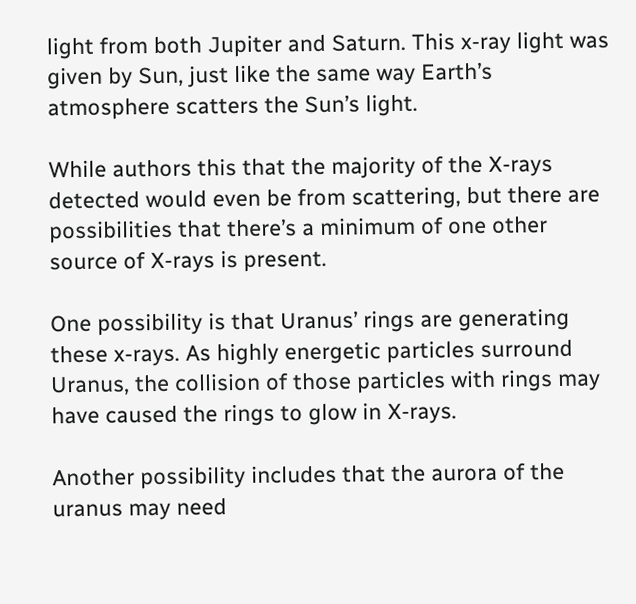light from both Jupiter and Saturn. This x-ray light was given by Sun, just like the same way Earth’s atmosphere scatters the Sun’s light.

While authors this that the majority of the X-rays detected would even be from scattering, but there are possibilities that there’s a minimum of one other source of X-rays is present.

One possibility is that Uranus’ rings are generating these x-rays. As highly energetic particles surround Uranus, the collision of those particles with rings may have caused the rings to glow in X-rays.

Another possibility includes that the aurora of the uranus may need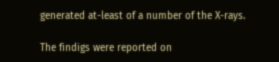generated at-least of a number of the X-rays.

The findigs were reported on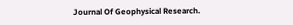Journal Of Geophysical Research.